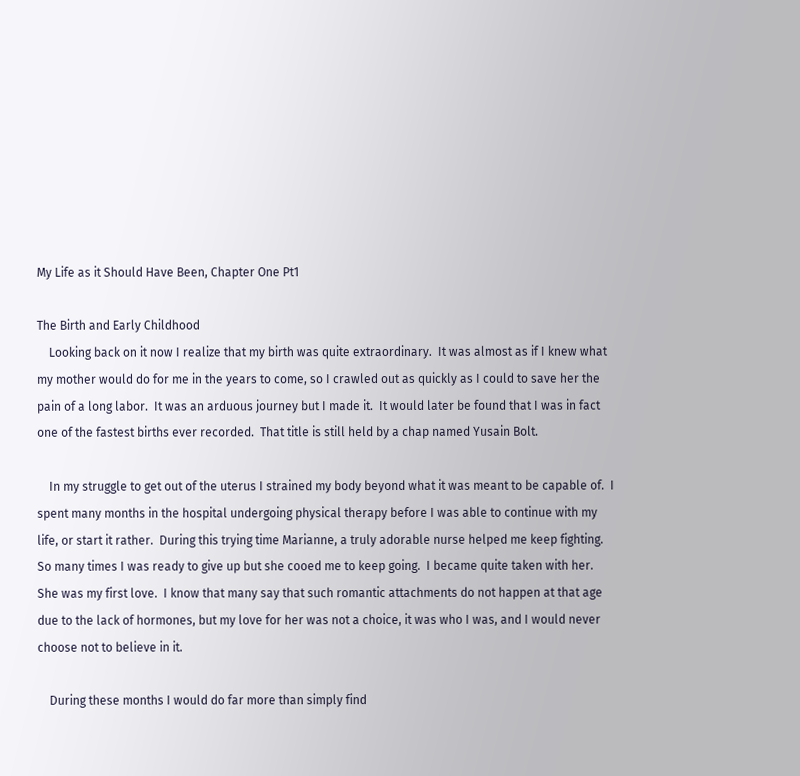My Life as it Should Have Been, Chapter One Pt1

The Birth and Early Childhood
    Looking back on it now I realize that my birth was quite extraordinary.  It was almost as if I knew what my mother would do for me in the years to come, so I crawled out as quickly as I could to save her the pain of a long labor.  It was an arduous journey but I made it.  It would later be found that I was in fact one of the fastest births ever recorded.  That title is still held by a chap named Yusain Bolt.

    In my struggle to get out of the uterus I strained my body beyond what it was meant to be capable of.  I spent many months in the hospital undergoing physical therapy before I was able to continue with my life, or start it rather.  During this trying time Marianne, a truly adorable nurse helped me keep fighting.  So many times I was ready to give up but she cooed me to keep going.  I became quite taken with her.  She was my first love.  I know that many say that such romantic attachments do not happen at that age due to the lack of hormones, but my love for her was not a choice, it was who I was, and I would never choose not to believe in it.

    During these months I would do far more than simply find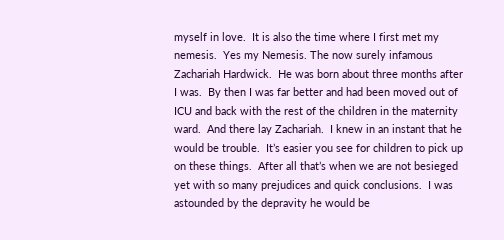myself in love.  It is also the time where I first met my nemesis.  Yes my Nemesis. The now surely infamous Zachariah Hardwick.  He was born about three months after I was.  By then I was far better and had been moved out of ICU and back with the rest of the children in the maternity ward.  And there lay Zachariah.  I knew in an instant that he would be trouble.  It’s easier you see for children to pick up on these things.  After all that’s when we are not besieged yet with so many prejudices and quick conclusions.  I was astounded by the depravity he would be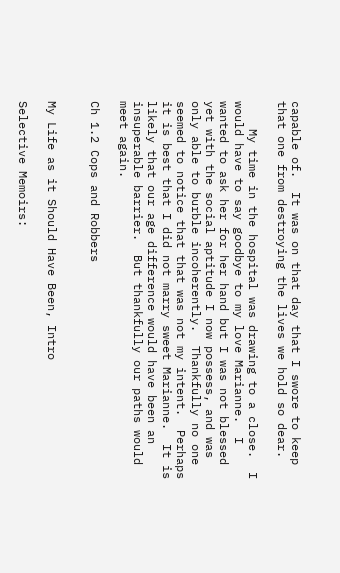capable of.  It was on that day that I swore to keep that one from destroying the lives we hold so dear.

    My time in the hospital was drawing to a close.  I would have to say goodbye to my love Marianne.  I wanted to ask her for her hand but I was not blessed yet with the social aptitude I now possess, and was only able to burble incoherently.  Thankfully no one seemed to notice that that was not my intent.  Perhaps it is best that I did not marry sweet Marianne.  It is likely that our age difference would have been an insuperable barrier.  But thankfully our paths would meet again.

Ch 1.2 Cops and Robbers


My Life as it Should Have Been, Intro

Selective Memoirs: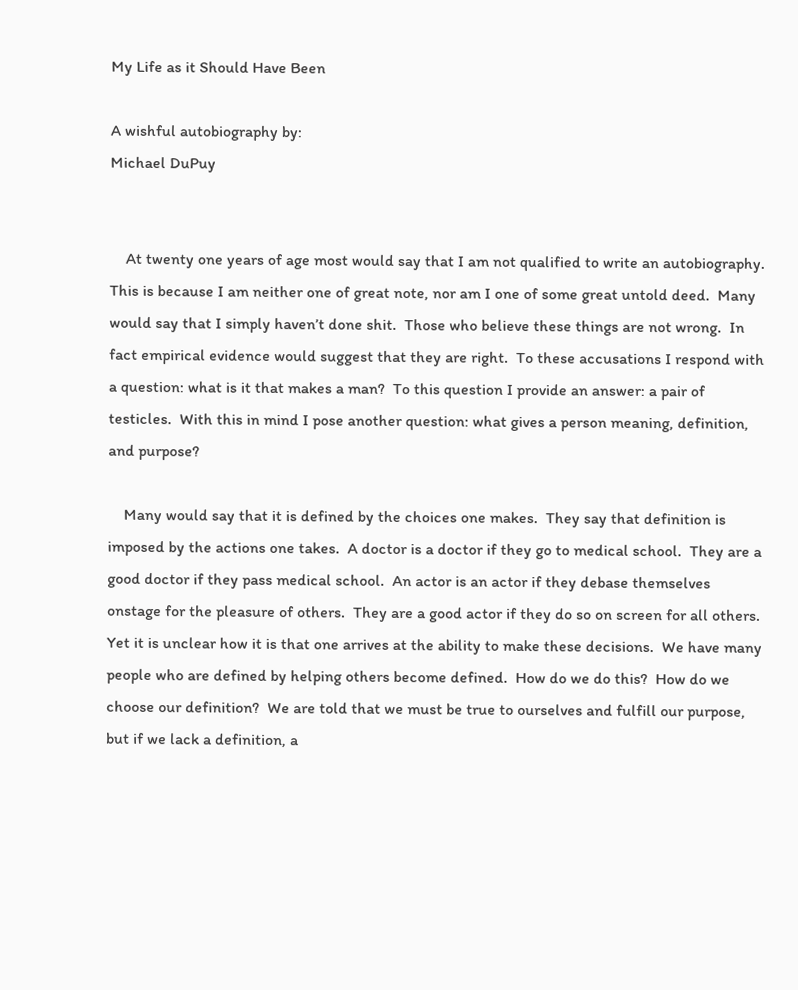My Life as it Should Have Been

A wishful autobiography by:
Michael DuPuy


    At twenty one years of age most would say that I am not qualified to write an autobiography.  This is because I am neither one of great note, nor am I one of some great untold deed.  Many would say that I simply haven’t done shit.  Those who believe these things are not wrong.  In fact empirical evidence would suggest that they are right.  To these accusations I respond with a question: what is it that makes a man?  To this question I provide an answer: a pair of testicles.  With this in mind I pose another question: what gives a person meaning, definition, and purpose?

    Many would say that it is defined by the choices one makes.  They say that definition is imposed by the actions one takes.  A doctor is a doctor if they go to medical school.  They are a good doctor if they pass medical school.  An actor is an actor if they debase themselves onstage for the pleasure of others.  They are a good actor if they do so on screen for all others.  Yet it is unclear how it is that one arrives at the ability to make these decisions.  We have many people who are defined by helping others become defined.  How do we do this?  How do we choose our definition?  We are told that we must be true to ourselves and fulfill our purpose, but if we lack a definition, a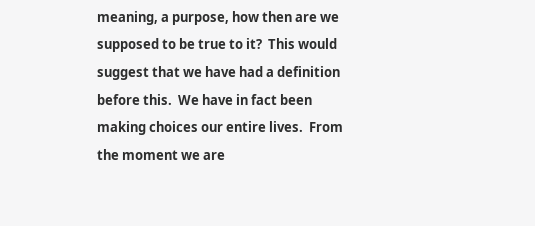meaning, a purpose, how then are we supposed to be true to it?  This would suggest that we have had a definition before this.  We have in fact been making choices our entire lives.  From the moment we are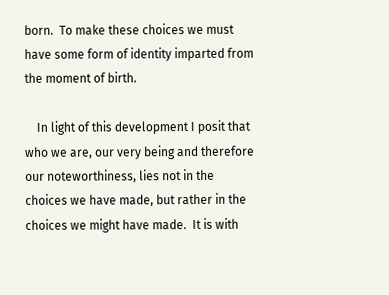born.  To make these choices we must have some form of identity imparted from the moment of birth.

    In light of this development I posit that who we are, our very being and therefore our noteworthiness, lies not in the choices we have made, but rather in the choices we might have made.  It is with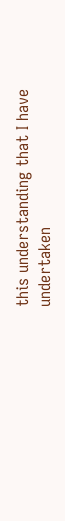this understanding that I have undertaken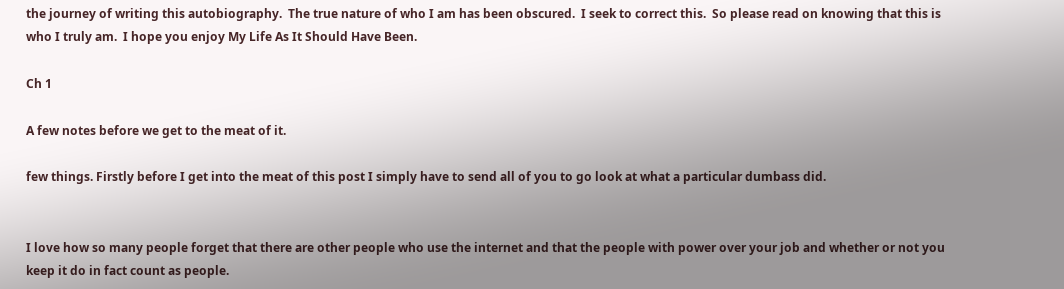the journey of writing this autobiography.  The true nature of who I am has been obscured.  I seek to correct this.  So please read on knowing that this is who I truly am.  I hope you enjoy My Life As It Should Have Been.

Ch 1

A few notes before we get to the meat of it.

few things. Firstly before I get into the meat of this post I simply have to send all of you to go look at what a particular dumbass did.


I love how so many people forget that there are other people who use the internet and that the people with power over your job and whether or not you keep it do in fact count as people.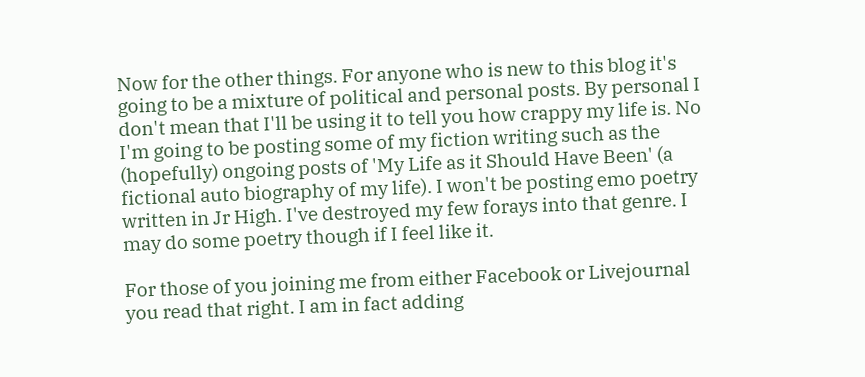Now for the other things. For anyone who is new to this blog it's going to be a mixture of political and personal posts. By personal I don't mean that I'll be using it to tell you how crappy my life is. No I'm going to be posting some of my fiction writing such as the (hopefully) ongoing posts of 'My Life as it Should Have Been' (a fictional auto biography of my life). I won't be posting emo poetry written in Jr High. I've destroyed my few forays into that genre. I may do some poetry though if I feel like it.

For those of you joining me from either Facebook or Livejournal you read that right. I am in fact adding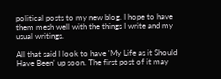political posts to my new blog. I hope to have them mesh well with the things I write and my usual writings.

All that said I look to have 'My Life as it Should Have Been' up soon. The first post of it may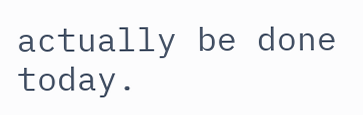actually be done today.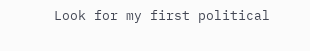Look for my first political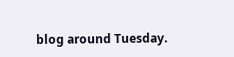blog around Tuesday.